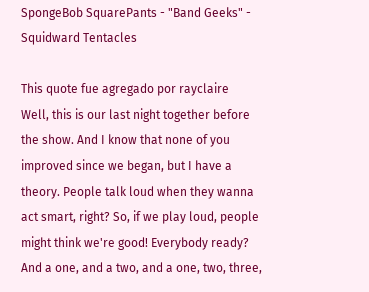SpongeBob SquarePants - "Band Geeks" - Squidward Tentacles

This quote fue agregado por rayclaire
Well, this is our last night together before the show. And I know that none of you improved since we began, but I have a theory. People talk loud when they wanna act smart, right? So, if we play loud, people might think we're good! Everybody ready? And a one, and a two, and a one, two, three,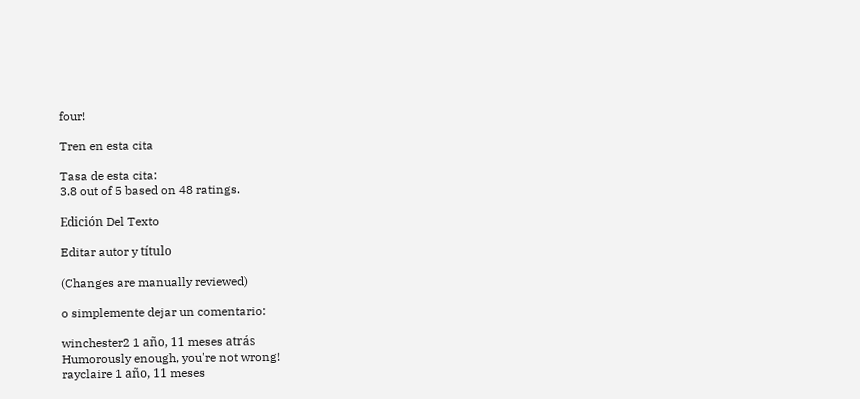four!

Tren en esta cita

Tasa de esta cita:
3.8 out of 5 based on 48 ratings.

Edición Del Texto

Editar autor y título

(Changes are manually reviewed)

o simplemente dejar un comentario:

winchester2 1 año, 11 meses atrás
Humorously enough, you're not wrong!
rayclaire 1 año, 11 meses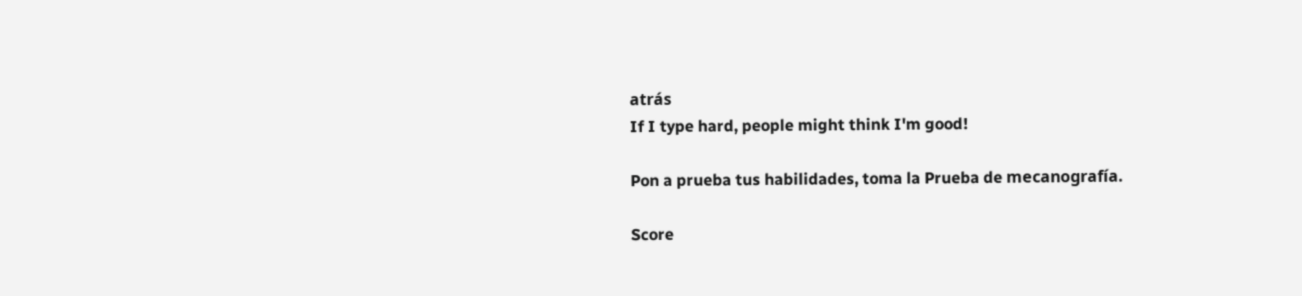atrás
If I type hard, people might think I'm good!

Pon a prueba tus habilidades, toma la Prueba de mecanografía.

Score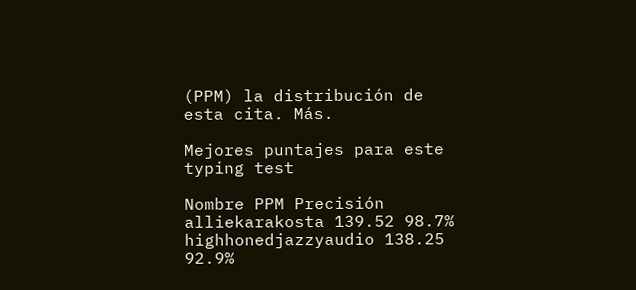(PPM) la distribución de esta cita. Más.

Mejores puntajes para este typing test

Nombre PPM Precisión
alliekarakosta 139.52 98.7%
highhonedjazzyaudio 138.25 92.9%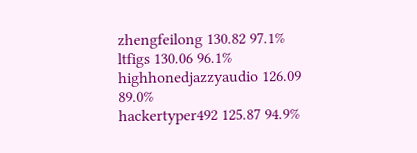zhengfeilong 130.82 97.1%
ltfigs 130.06 96.1%
highhonedjazzyaudio 126.09 89.0%
hackertyper492 125.87 94.9%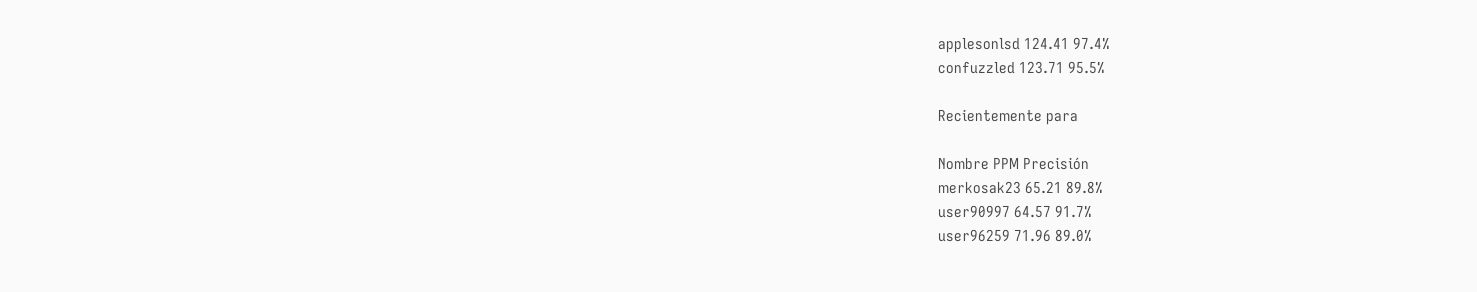applesonlsd 124.41 97.4%
confuzzled 123.71 95.5%

Recientemente para

Nombre PPM Precisión
merkosak23 65.21 89.8%
user90997 64.57 91.7%
user96259 71.96 89.0%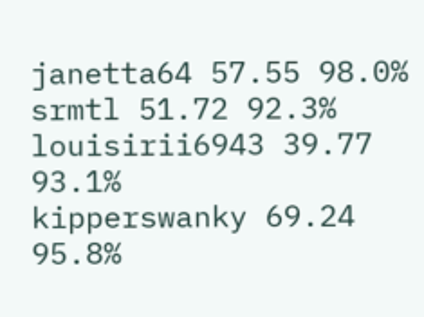janetta64 57.55 98.0%
srmtl 51.72 92.3%
louisirii6943 39.77 93.1%
kipperswanky 69.24 95.8%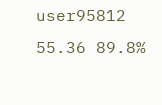user95812 55.36 89.8%